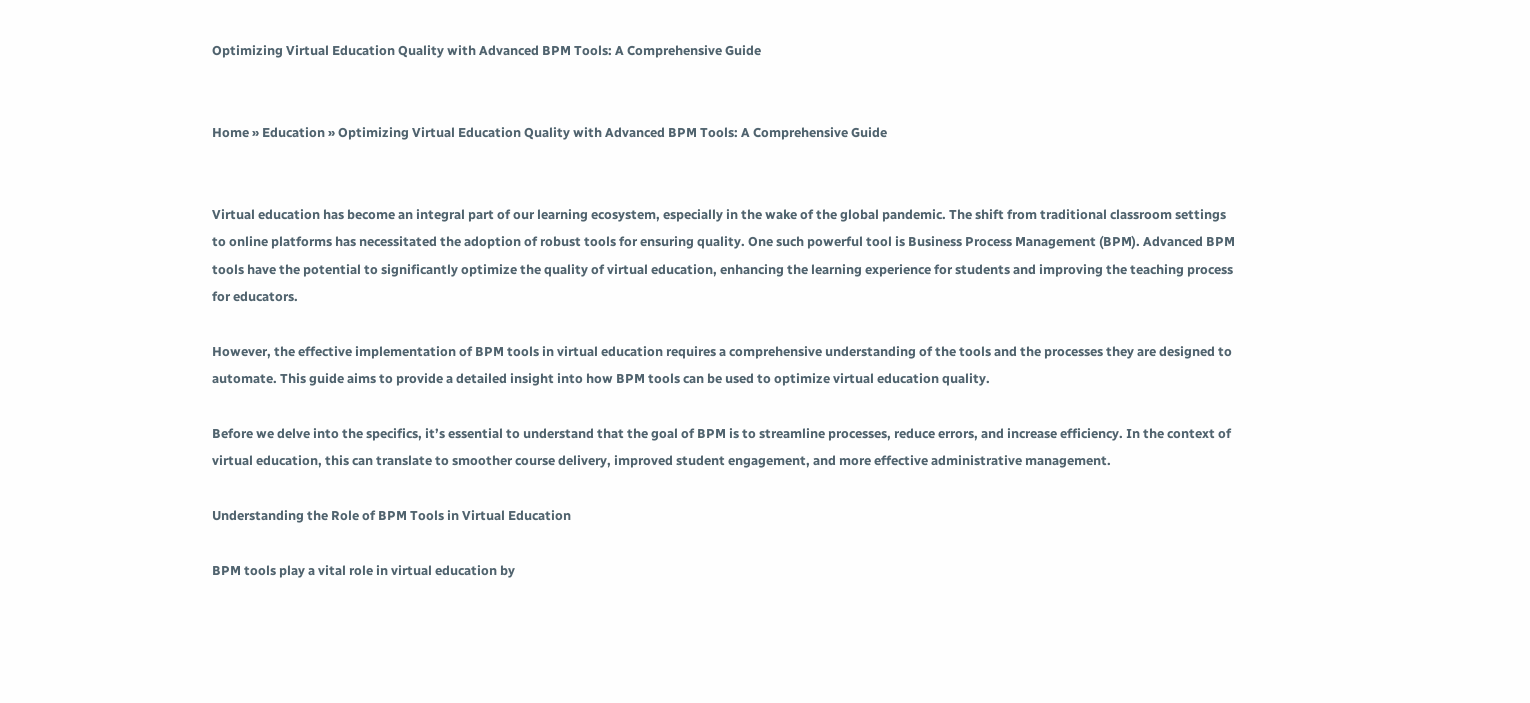Optimizing Virtual Education Quality with Advanced BPM Tools: A Comprehensive Guide


Home » Education » Optimizing Virtual Education Quality with Advanced BPM Tools: A Comprehensive Guide


Virtual education has become an integral part of our learning ecosystem, especially in the wake of the global pandemic. The shift from traditional classroom settings to online platforms has necessitated the adoption of robust tools for ensuring quality. One such powerful tool is Business Process Management (BPM). Advanced BPM tools have the potential to significantly optimize the quality of virtual education, enhancing the learning experience for students and improving the teaching process for educators.

However, the effective implementation of BPM tools in virtual education requires a comprehensive understanding of the tools and the processes they are designed to automate. This guide aims to provide a detailed insight into how BPM tools can be used to optimize virtual education quality.

Before we delve into the specifics, it’s essential to understand that the goal of BPM is to streamline processes, reduce errors, and increase efficiency. In the context of virtual education, this can translate to smoother course delivery, improved student engagement, and more effective administrative management.

Understanding the Role of BPM Tools in Virtual Education

BPM tools play a vital role in virtual education by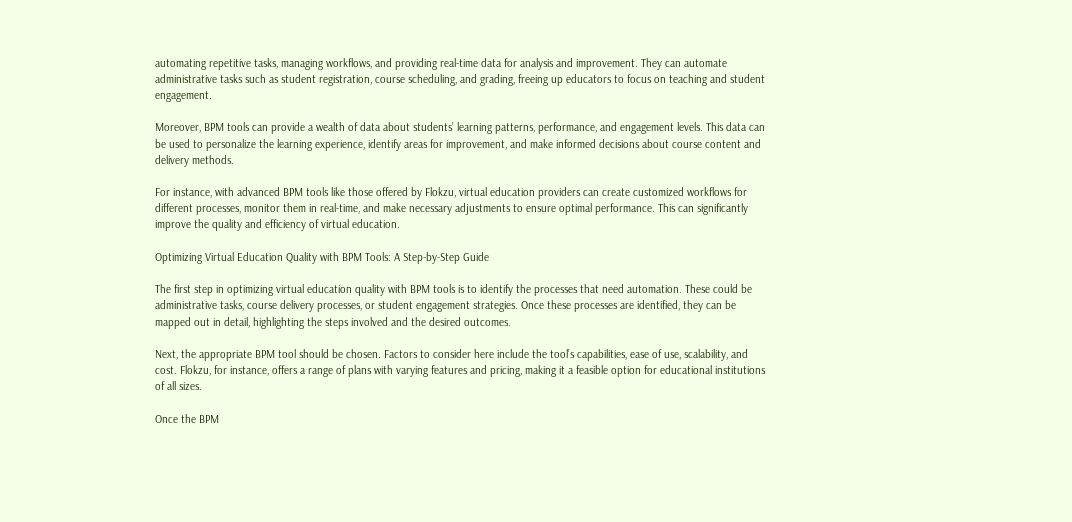automating repetitive tasks, managing workflows, and providing real-time data for analysis and improvement. They can automate administrative tasks such as student registration, course scheduling, and grading, freeing up educators to focus on teaching and student engagement.

Moreover, BPM tools can provide a wealth of data about students’ learning patterns, performance, and engagement levels. This data can be used to personalize the learning experience, identify areas for improvement, and make informed decisions about course content and delivery methods.

For instance, with advanced BPM tools like those offered by Flokzu, virtual education providers can create customized workflows for different processes, monitor them in real-time, and make necessary adjustments to ensure optimal performance. This can significantly improve the quality and efficiency of virtual education.

Optimizing Virtual Education Quality with BPM Tools: A Step-by-Step Guide

The first step in optimizing virtual education quality with BPM tools is to identify the processes that need automation. These could be administrative tasks, course delivery processes, or student engagement strategies. Once these processes are identified, they can be mapped out in detail, highlighting the steps involved and the desired outcomes.

Next, the appropriate BPM tool should be chosen. Factors to consider here include the tool’s capabilities, ease of use, scalability, and cost. Flokzu, for instance, offers a range of plans with varying features and pricing, making it a feasible option for educational institutions of all sizes.

Once the BPM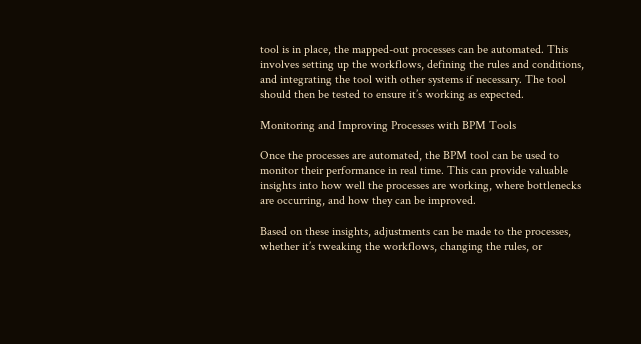tool is in place, the mapped-out processes can be automated. This involves setting up the workflows, defining the rules and conditions, and integrating the tool with other systems if necessary. The tool should then be tested to ensure it’s working as expected.

Monitoring and Improving Processes with BPM Tools

Once the processes are automated, the BPM tool can be used to monitor their performance in real time. This can provide valuable insights into how well the processes are working, where bottlenecks are occurring, and how they can be improved.

Based on these insights, adjustments can be made to the processes, whether it’s tweaking the workflows, changing the rules, or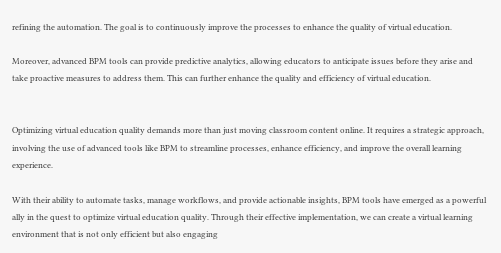refining the automation. The goal is to continuously improve the processes to enhance the quality of virtual education.

Moreover, advanced BPM tools can provide predictive analytics, allowing educators to anticipate issues before they arise and take proactive measures to address them. This can further enhance the quality and efficiency of virtual education.


Optimizing virtual education quality demands more than just moving classroom content online. It requires a strategic approach, involving the use of advanced tools like BPM to streamline processes, enhance efficiency, and improve the overall learning experience.

With their ability to automate tasks, manage workflows, and provide actionable insights, BPM tools have emerged as a powerful ally in the quest to optimize virtual education quality. Through their effective implementation, we can create a virtual learning environment that is not only efficient but also engaging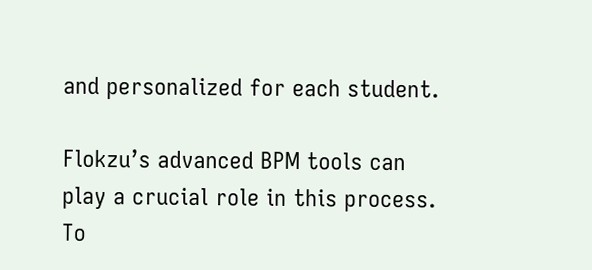and personalized for each student.

Flokzu’s advanced BPM tools can play a crucial role in this process. To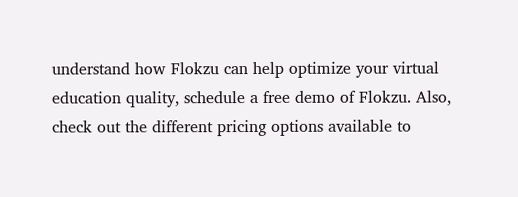understand how Flokzu can help optimize your virtual education quality, schedule a free demo of Flokzu. Also, check out the different pricing options available to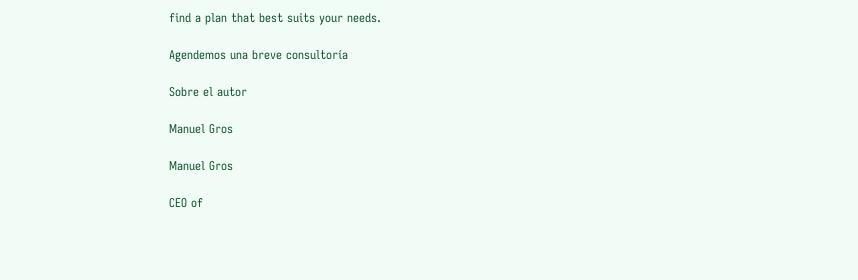find a plan that best suits your needs.

Agendemos una breve consultoría

Sobre el autor

Manuel Gros

Manuel Gros

CEO of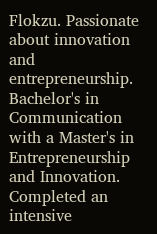Flokzu. Passionate about innovation and entrepreneurship. Bachelor's in Communication with a Master's in Entrepreneurship and Innovation. Completed an intensive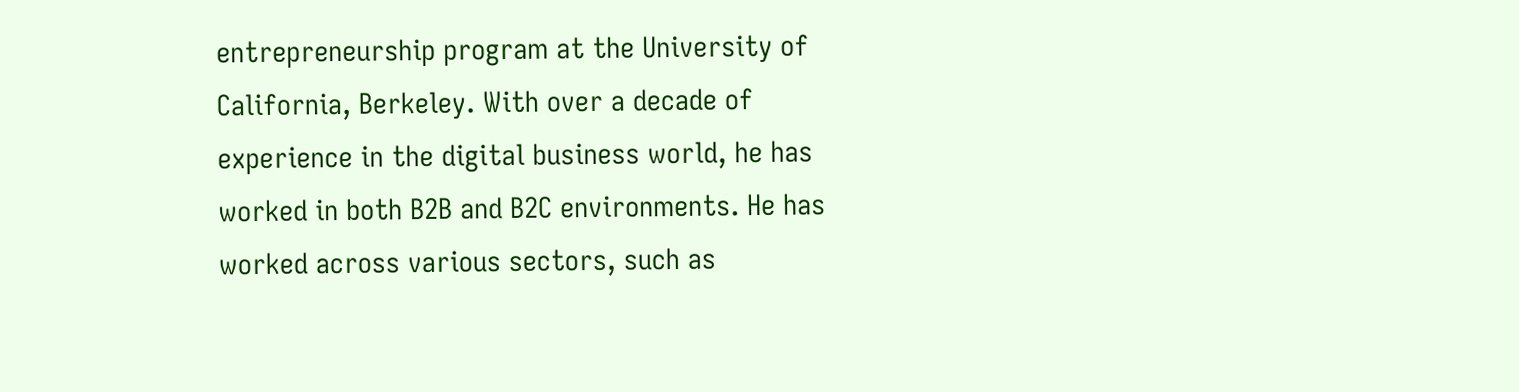entrepreneurship program at the University of California, Berkeley. With over a decade of experience in the digital business world, he has worked in both B2B and B2C environments. He has worked across various sectors, such as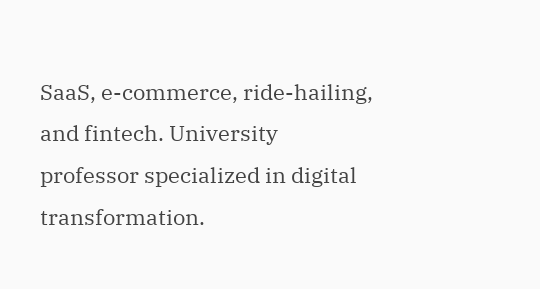SaaS, e-commerce, ride-hailing, and fintech. University professor specialized in digital transformation.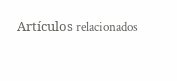Artículos relacionados